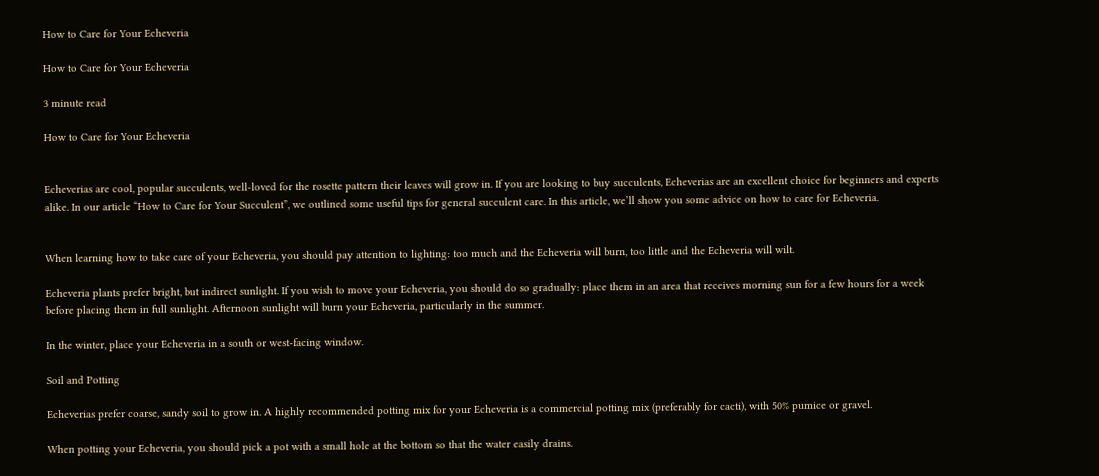How to Care for Your Echeveria

How to Care for Your Echeveria

3 minute read

How to Care for Your Echeveria


Echeverias are cool, popular succulents, well-loved for the rosette pattern their leaves will grow in. If you are looking to buy succulents, Echeverias are an excellent choice for beginners and experts alike. In our article “How to Care for Your Succulent”, we outlined some useful tips for general succulent care. In this article, we’ll show you some advice on how to care for Echeveria.


When learning how to take care of your Echeveria, you should pay attention to lighting: too much and the Echeveria will burn, too little and the Echeveria will wilt.

Echeveria plants prefer bright, but indirect sunlight. If you wish to move your Echeveria, you should do so gradually: place them in an area that receives morning sun for a few hours for a week before placing them in full sunlight. Afternoon sunlight will burn your Echeveria, particularly in the summer.

In the winter, place your Echeveria in a south or west-facing window.

Soil and Potting

Echeverias prefer coarse, sandy soil to grow in. A highly recommended potting mix for your Echeveria is a commercial potting mix (preferably for cacti), with 50% pumice or gravel.

When potting your Echeveria, you should pick a pot with a small hole at the bottom so that the water easily drains.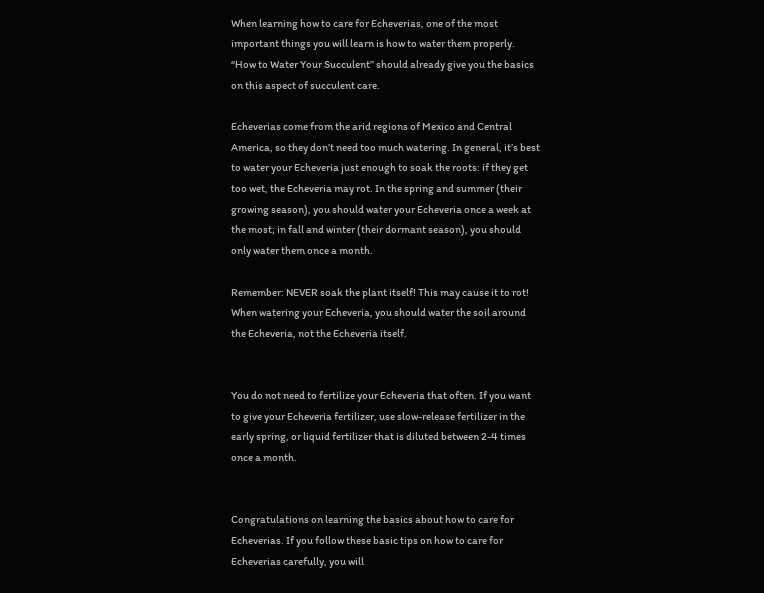When learning how to care for Echeverias, one of the most important things you will learn is how to water them properly. “How to Water Your Succulent” should already give you the basics on this aspect of succulent care.

Echeverias come from the arid regions of Mexico and Central America, so they don’t need too much watering. In general, it’s best to water your Echeveria just enough to soak the roots: if they get too wet, the Echeveria may rot. In the spring and summer (their growing season), you should water your Echeveria once a week at the most; in fall and winter (their dormant season), you should only water them once a month.

Remember: NEVER soak the plant itself! This may cause it to rot! When watering your Echeveria, you should water the soil around the Echeveria, not the Echeveria itself.


You do not need to fertilize your Echeveria that often. If you want to give your Echeveria fertilizer, use slow-release fertilizer in the early spring, or liquid fertilizer that is diluted between 2-4 times once a month.


Congratulations on learning the basics about how to care for Echeverias. If you follow these basic tips on how to care for Echeverias carefully, you will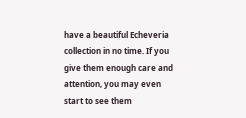have a beautiful Echeveria collection in no time. If you give them enough care and attention, you may even start to see them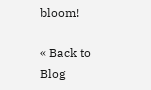bloom!

« Back to Blog